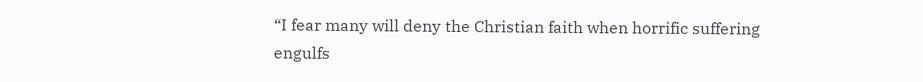“I fear many will deny the Christian faith when horrific suffering engulfs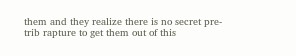them and they realize there is no secret pre-trib rapture to get them out of this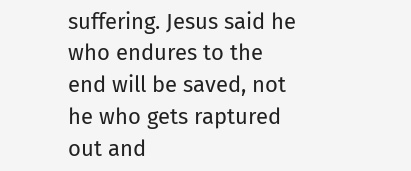suffering. Jesus said he who endures to the end will be saved, not he who gets raptured out and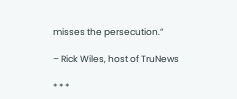misses the persecution.”

– Rick Wiles, host of TruNews

* * *